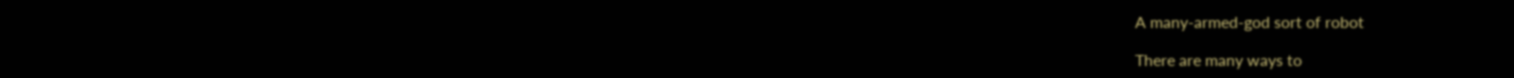A many-armed-god sort of robot

There are many ways to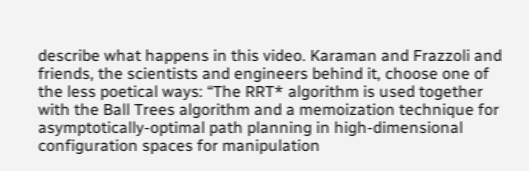describe what happens in this video. Karaman and Frazzoli and friends, the scientists and engineers behind it, choose one of the less poetical ways: “The RRT* algorithm is used together with the Ball Trees algorithm and a memoization technique for asymptotically-optimal path planning in high-dimensional configuration spaces for manipulation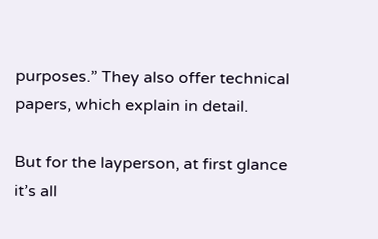purposes.” They also offer technical papers, which explain in detail.

But for the layperson, at first glance it’s all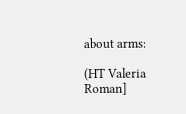about arms:

(HT Valeria Roman]